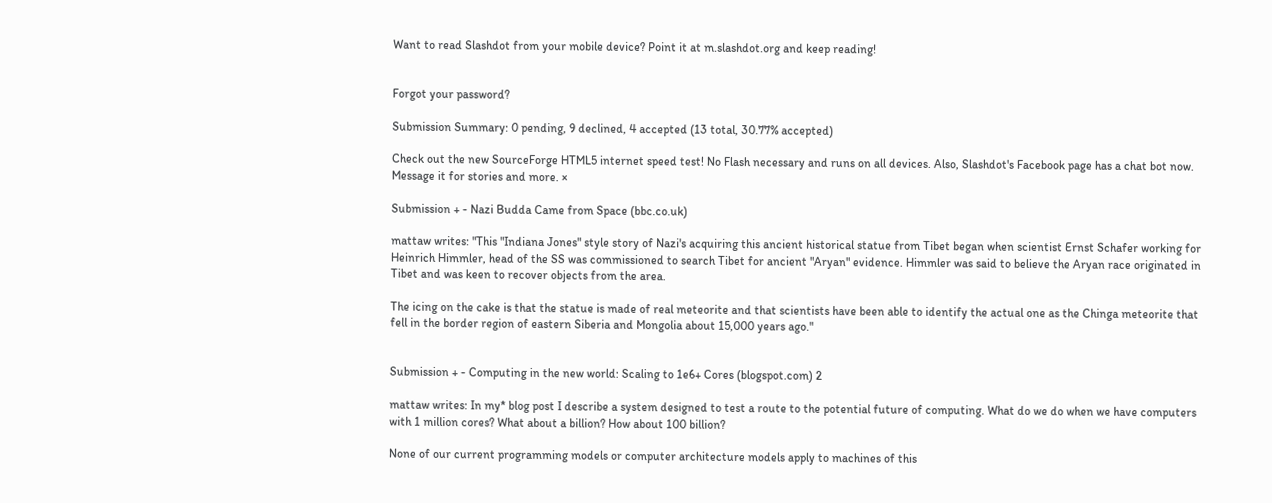Want to read Slashdot from your mobile device? Point it at m.slashdot.org and keep reading!


Forgot your password?

Submission Summary: 0 pending, 9 declined, 4 accepted (13 total, 30.77% accepted)

Check out the new SourceForge HTML5 internet speed test! No Flash necessary and runs on all devices. Also, Slashdot's Facebook page has a chat bot now. Message it for stories and more. ×

Submission + - Nazi Budda Came from Space (bbc.co.uk)

mattaw writes: "This "Indiana Jones" style story of Nazi's acquiring this ancient historical statue from Tibet began when scientist Ernst Schafer working for Heinrich Himmler, head of the SS was commissioned to search Tibet for ancient "Aryan" evidence. Himmler was said to believe the Aryan race originated in Tibet and was keen to recover objects from the area.

The icing on the cake is that the statue is made of real meteorite and that scientists have been able to identify the actual one as the Chinga meteorite that fell in the border region of eastern Siberia and Mongolia about 15,000 years ago."


Submission + - Computing in the new world: Scaling to 1e6+ Cores (blogspot.com) 2

mattaw writes: In my* blog post I describe a system designed to test a route to the potential future of computing. What do we do when we have computers with 1 million cores? What about a billion? How about 100 billion?

None of our current programming models or computer architecture models apply to machines of this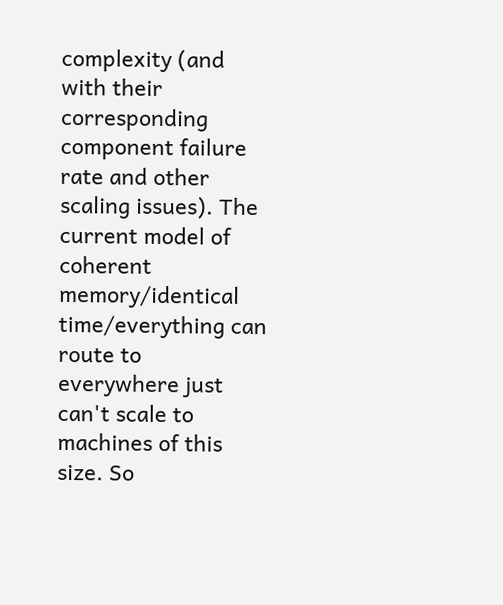complexity (and with their corresponding component failure rate and other scaling issues). The current model of coherent memory/identical time/everything can route to everywhere just can't scale to machines of this size. So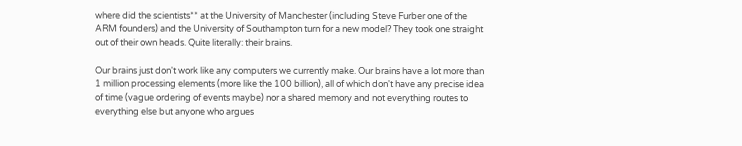where did the scientists** at the University of Manchester (including Steve Furber one of the ARM founders) and the University of Southampton turn for a new model? They took one straight out of their own heads. Quite literally: their brains.

Our brains just don't work like any computers we currently make. Our brains have a lot more than 1 million processing elements (more like the 100 billion), all of which don't have any precise idea of time (vague ordering of events maybe) nor a shared memory and not everything routes to everything else but anyone who argues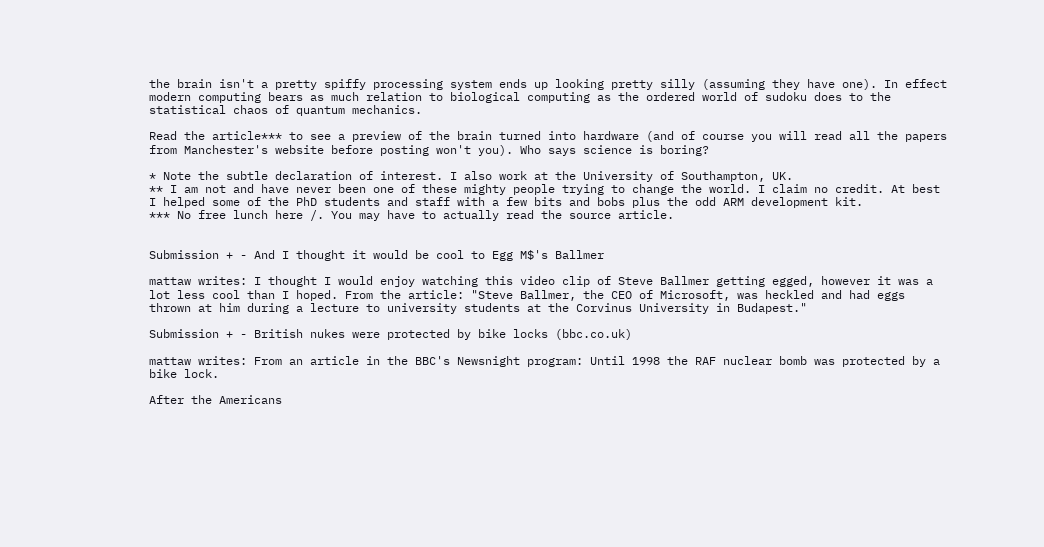the brain isn't a pretty spiffy processing system ends up looking pretty silly (assuming they have one). In effect modern computing bears as much relation to biological computing as the ordered world of sudoku does to the statistical chaos of quantum mechanics.

Read the article*** to see a preview of the brain turned into hardware (and of course you will read all the papers from Manchester's website before posting won't you). Who says science is boring?

* Note the subtle declaration of interest. I also work at the University of Southampton, UK.
** I am not and have never been one of these mighty people trying to change the world. I claim no credit. At best I helped some of the PhD students and staff with a few bits and bobs plus the odd ARM development kit.
*** No free lunch here /. You may have to actually read the source article.


Submission + - And I thought it would be cool to Egg M$'s Ballmer

mattaw writes: I thought I would enjoy watching this video clip of Steve Ballmer getting egged, however it was a lot less cool than I hoped. From the article: "Steve Ballmer, the CEO of Microsoft, was heckled and had eggs thrown at him during a lecture to university students at the Corvinus University in Budapest."

Submission + - British nukes were protected by bike locks (bbc.co.uk)

mattaw writes: From an article in the BBC's Newsnight program: Until 1998 the RAF nuclear bomb was protected by a bike lock.

After the Americans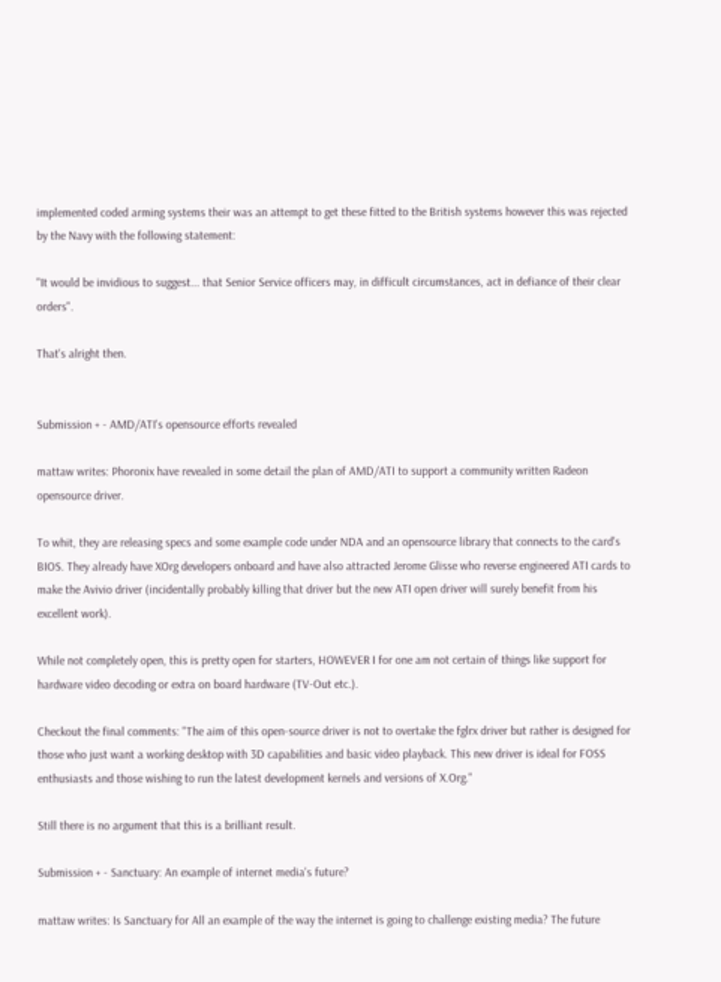implemented coded arming systems their was an attempt to get these fitted to the British systems however this was rejected by the Navy with the following statement:

"It would be invidious to suggest... that Senior Service officers may, in difficult circumstances, act in defiance of their clear orders".

That's alright then.


Submission + - AMD/ATI's opensource efforts revealed

mattaw writes: Phoronix have revealed in some detail the plan of AMD/ATI to support a community written Radeon opensource driver.

To whit, they are releasing specs and some example code under NDA and an opensource library that connects to the card's BIOS. They already have XOrg developers onboard and have also attracted Jerome Glisse who reverse engineered ATI cards to make the Avivio driver (incidentally probably killing that driver but the new ATI open driver will surely benefit from his excellent work).

While not completely open, this is pretty open for starters, HOWEVER I for one am not certain of things like support for hardware video decoding or extra on board hardware (TV-Out etc.).

Checkout the final comments: "The aim of this open-source driver is not to overtake the fglrx driver but rather is designed for those who just want a working desktop with 3D capabilities and basic video playback. This new driver is ideal for FOSS enthusiasts and those wishing to run the latest development kernels and versions of X.Org."

Still there is no argument that this is a brilliant result.

Submission + - Sanctuary: An example of internet media's future?

mattaw writes: Is Sanctuary for All an example of the way the internet is going to challenge existing media? The future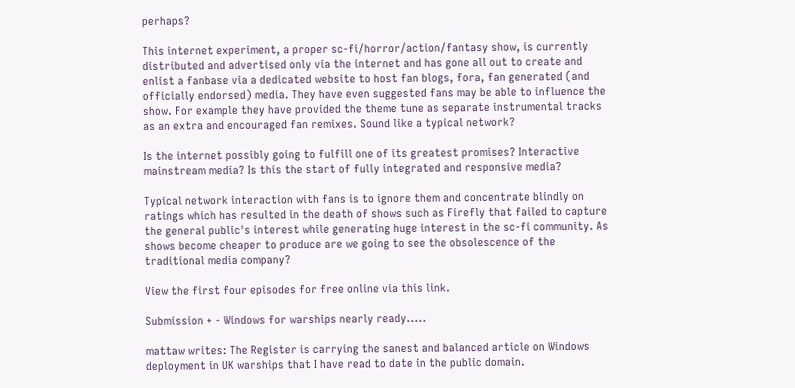perhaps?

This internet experiment, a proper sc-fi/horror/action/fantasy show, is currently distributed and advertised only via the internet and has gone all out to create and enlist a fanbase via a dedicated website to host fan blogs, fora, fan generated (and officially endorsed) media. They have even suggested fans may be able to influence the show. For example they have provided the theme tune as separate instrumental tracks as an extra and encouraged fan remixes. Sound like a typical network?

Is the internet possibly going to fulfill one of its greatest promises? Interactive mainstream media? Is this the start of fully integrated and responsive media?

Typical network interaction with fans is to ignore them and concentrate blindly on ratings which has resulted in the death of shows such as Firefly that failed to capture the general public's interest while generating huge interest in the sc-fi community. As shows become cheaper to produce are we going to see the obsolescence of the traditional media company?

View the first four episodes for free online via this link.

Submission + - Windows for warships nearly ready.....

mattaw writes: The Register is carrying the sanest and balanced article on Windows deployment in UK warships that I have read to date in the public domain.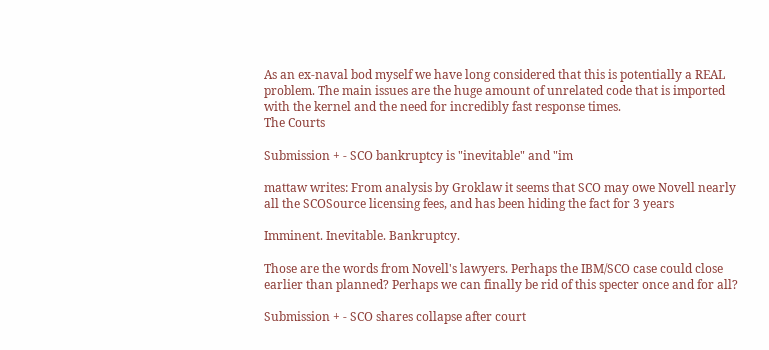As an ex-naval bod myself we have long considered that this is potentially a REAL problem. The main issues are the huge amount of unrelated code that is imported with the kernel and the need for incredibly fast response times.
The Courts

Submission + - SCO bankruptcy is "inevitable" and "im

mattaw writes: From analysis by Groklaw it seems that SCO may owe Novell nearly all the SCOSource licensing fees, and has been hiding the fact for 3 years

Imminent. Inevitable. Bankruptcy.

Those are the words from Novell's lawyers. Perhaps the IBM/SCO case could close earlier than planned? Perhaps we can finally be rid of this specter once and for all?

Submission + - SCO shares collapse after court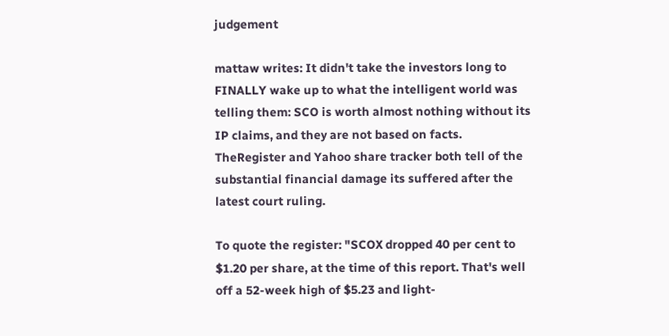judgement

mattaw writes: It didn't take the investors long to FINALLY wake up to what the intelligent world was telling them: SCO is worth almost nothing without its IP claims, and they are not based on facts. TheRegister and Yahoo share tracker both tell of the substantial financial damage its suffered after the latest court ruling.

To quote the register: "SCOX dropped 40 per cent to $1.20 per share, at the time of this report. That's well off a 52-week high of $5.23 and light-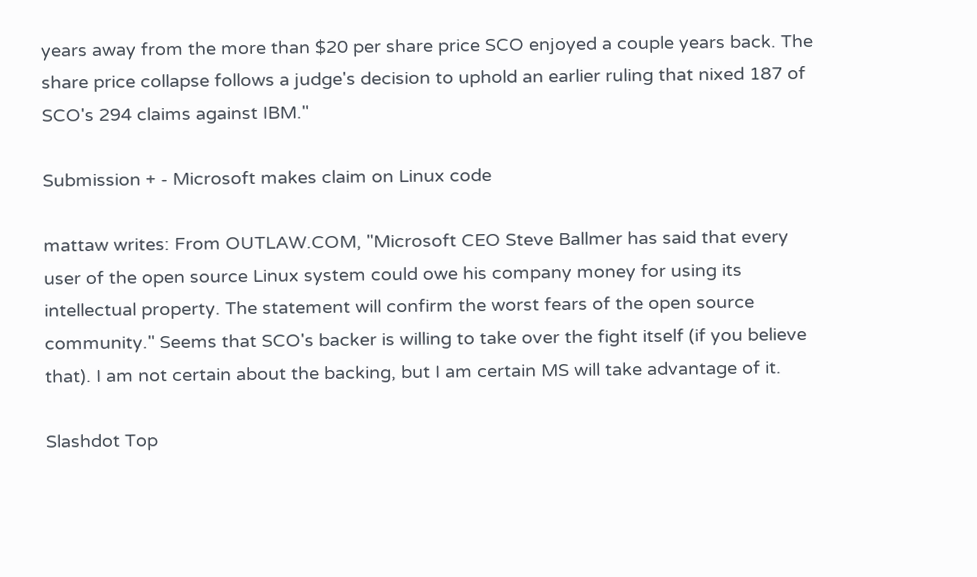years away from the more than $20 per share price SCO enjoyed a couple years back. The share price collapse follows a judge's decision to uphold an earlier ruling that nixed 187 of SCO's 294 claims against IBM."

Submission + - Microsoft makes claim on Linux code

mattaw writes: From OUTLAW.COM, "Microsoft CEO Steve Ballmer has said that every user of the open source Linux system could owe his company money for using its intellectual property. The statement will confirm the worst fears of the open source community." Seems that SCO's backer is willing to take over the fight itself (if you believe that). I am not certain about the backing, but I am certain MS will take advantage of it.

Slashdot Top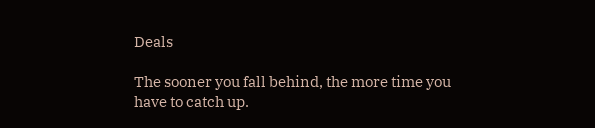Deals

The sooner you fall behind, the more time you have to catch up.